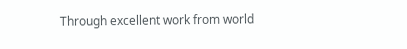Through excellent work from world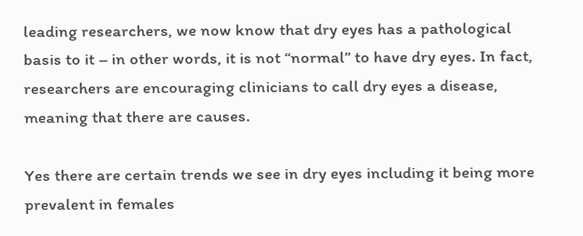leading researchers, we now know that dry eyes has a pathological basis to it – in other words, it is not “normal” to have dry eyes. In fact, researchers are encouraging clinicians to call dry eyes a disease, meaning that there are causes.

Yes there are certain trends we see in dry eyes including it being more prevalent in females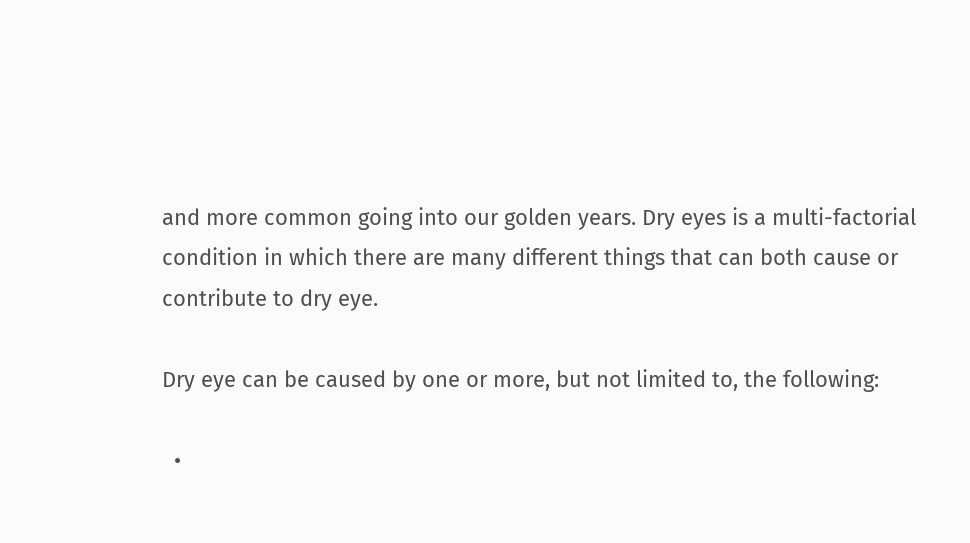and more common going into our golden years. Dry eyes is a multi-factorial condition in which there are many different things that can both cause or contribute to dry eye.

Dry eye can be caused by one or more, but not limited to, the following:

  •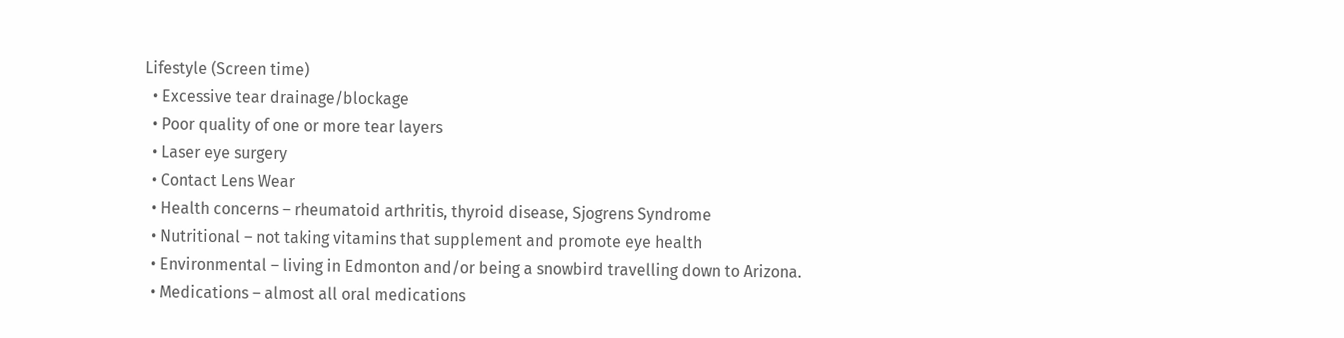Lifestyle (Screen time)
  • Excessive tear drainage/blockage
  • Poor quality of one or more tear layers
  • Laser eye surgery
  • Contact Lens Wear
  • Health concerns – rheumatoid arthritis, thyroid disease, Sjogrens Syndrome
  • Nutritional – not taking vitamins that supplement and promote eye health
  • Environmental – living in Edmonton and/or being a snowbird travelling down to Arizona.
  • Medications – almost all oral medications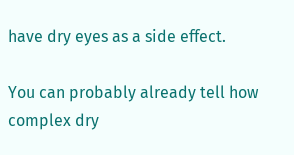have dry eyes as a side effect.

You can probably already tell how complex dry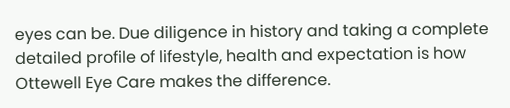eyes can be. Due diligence in history and taking a complete detailed profile of lifestyle, health and expectation is how Ottewell Eye Care makes the difference.